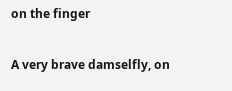on the finger

A very brave damselfly, on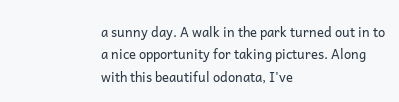a sunny day. A walk in the park turned out in to a nice opportunity for taking pictures. Along with this beautiful odonata, I've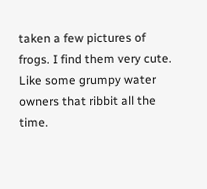taken a few pictures of frogs. I find them very cute. Like some grumpy water owners that ribbit all the time.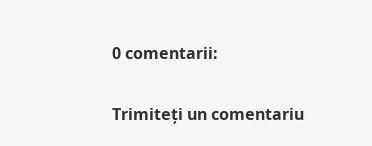0 comentarii:

Trimiteți un comentariu